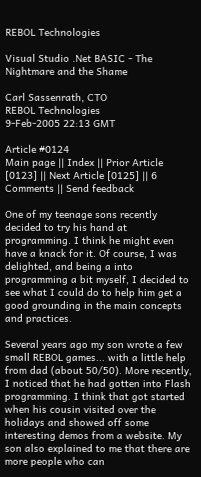REBOL Technologies

Visual Studio .Net BASIC - The Nightmare and the Shame

Carl Sassenrath, CTO
REBOL Technologies
9-Feb-2005 22:13 GMT

Article #0124
Main page || Index || Prior Article [0123] || Next Article [0125] || 6 Comments || Send feedback

One of my teenage sons recently decided to try his hand at programming. I think he might even have a knack for it. Of course, I was delighted, and being a into programming a bit myself, I decided to see what I could do to help him get a good grounding in the main concepts and practices.

Several years ago my son wrote a few small REBOL games... with a little help from dad (about 50/50). More recently, I noticed that he had gotten into Flash programming. I think that got started when his cousin visited over the holidays and showed off some interesting demos from a website. My son also explained to me that there are more people who can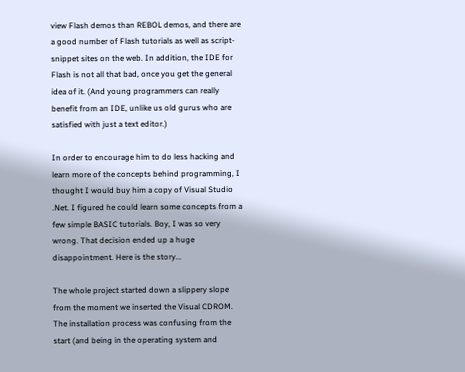view Flash demos than REBOL demos, and there are a good number of Flash tutorials as well as script-snippet sites on the web. In addition, the IDE for Flash is not all that bad, once you get the general idea of it. (And young programmers can really benefit from an IDE, unlike us old gurus who are satisfied with just a text editor.)

In order to encourage him to do less hacking and learn more of the concepts behind programming, I thought I would buy him a copy of Visual Studio .Net. I figured he could learn some concepts from a few simple BASIC tutorials. Boy, I was so very wrong. That decision ended up a huge disappointment. Here is the story...

The whole project started down a slippery slope from the moment we inserted the Visual CDROM. The installation process was confusing from the start (and being in the operating system and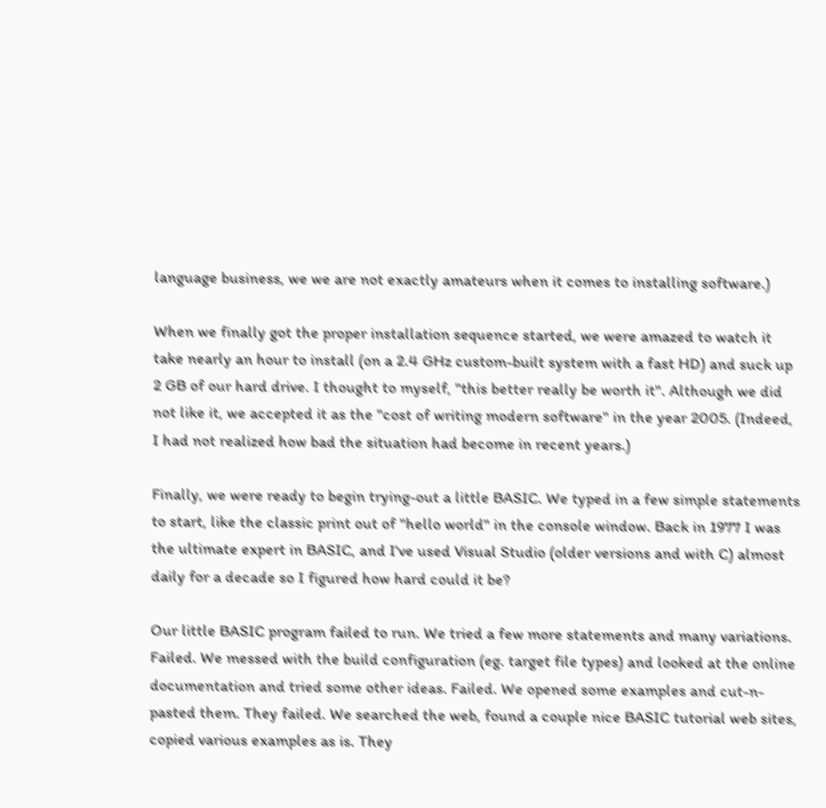language business, we we are not exactly amateurs when it comes to installing software.)

When we finally got the proper installation sequence started, we were amazed to watch it take nearly an hour to install (on a 2.4 GHz custom-built system with a fast HD) and suck up 2 GB of our hard drive. I thought to myself, "this better really be worth it". Although we did not like it, we accepted it as the "cost of writing modern software" in the year 2005. (Indeed, I had not realized how bad the situation had become in recent years.)

Finally, we were ready to begin trying-out a little BASIC. We typed in a few simple statements to start, like the classic print out of "hello world" in the console window. Back in 1977 I was the ultimate expert in BASIC, and I've used Visual Studio (older versions and with C) almost daily for a decade so I figured how hard could it be?

Our little BASIC program failed to run. We tried a few more statements and many variations. Failed. We messed with the build configuration (eg. target file types) and looked at the online documentation and tried some other ideas. Failed. We opened some examples and cut-n-pasted them. They failed. We searched the web, found a couple nice BASIC tutorial web sites, copied various examples as is. They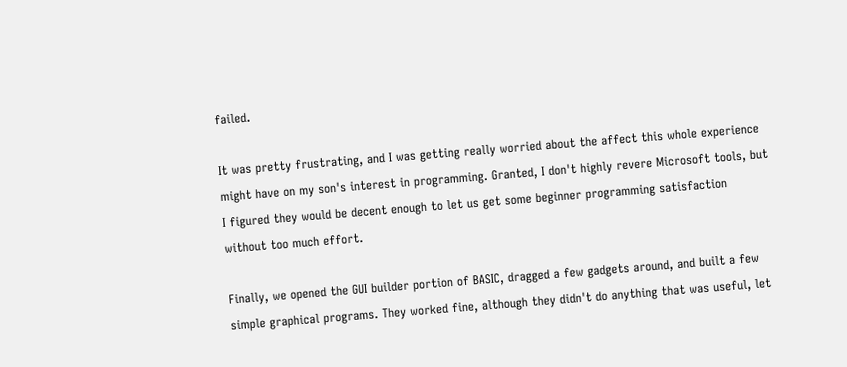failed.

It was pretty frustrating, and I was getting really worried about the affect this whole experience might have on my son's interest in programming. Granted, I don't highly revere Microsoft tools, but I figured they would be decent enough to let us get some beginner programming satisfaction without too much effort.

Finally, we opened the GUI builder portion of BASIC, dragged a few gadgets around, and built a few simple graphical programs. They worked fine, although they didn't do anything that was useful, let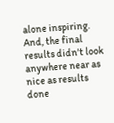alone inspiring. And, the final results didn't look anywhere near as nice as results done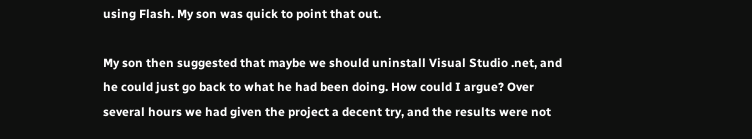using Flash. My son was quick to point that out.

My son then suggested that maybe we should uninstall Visual Studio .net, and he could just go back to what he had been doing. How could I argue? Over several hours we had given the project a decent try, and the results were not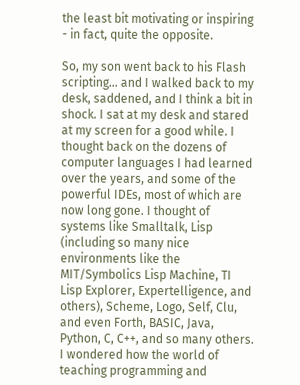the least bit motivating or inspiring - in fact, quite the opposite.

So, my son went back to his Flash scripting... and I walked back to my desk, saddened, and I think a bit in shock. I sat at my desk and stared at my screen for a good while. I thought back on the dozens of computer languages I had learned over the years, and some of the powerful IDEs, most of which are now long gone. I thought of systems like Smalltalk, Lisp (including so many nice environments like the MIT/Symbolics Lisp Machine, TI Lisp Explorer, Expertelligence, and others), Scheme, Logo, Self, Clu, and even Forth, BASIC, Java, Python, C, C++, and so many others. I wondered how the world of teaching programming and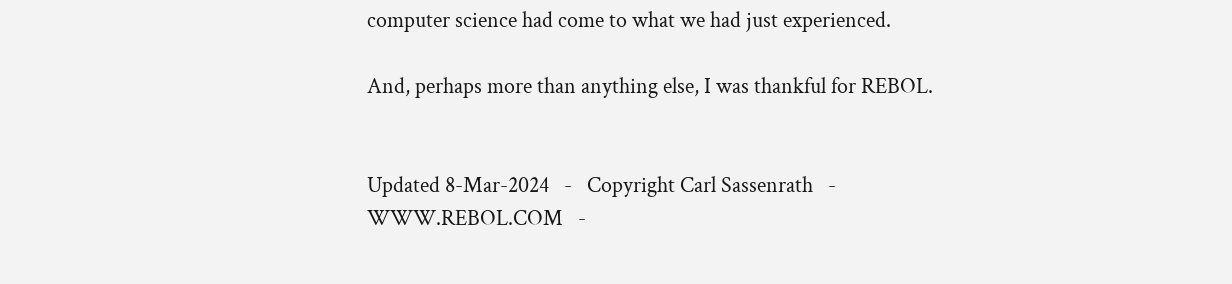computer science had come to what we had just experienced.

And, perhaps more than anything else, I was thankful for REBOL.


Updated 8-Mar-2024   -   Copyright Carl Sassenrath   -   WWW.REBOL.COM   -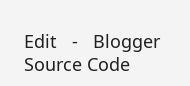Edit   -   Blogger Source Code